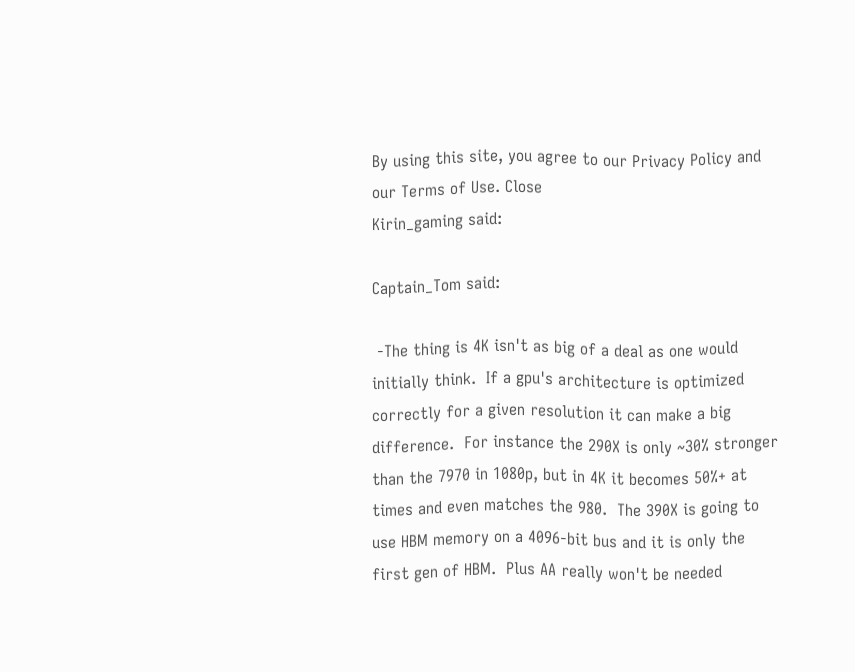By using this site, you agree to our Privacy Policy and our Terms of Use. Close
Kirin_gaming said:

Captain_Tom said:

 -The thing is 4K isn't as big of a deal as one would initially think.  If a gpu's architecture is optimized correctly for a given resolution it can make a big difference.  For instance the 290X is only ~30% stronger than the 7970 in 1080p, but in 4K it becomes 50%+ at times and even matches the 980.  The 390X is going to use HBM memory on a 4096-bit bus and it is only the first gen of HBM.  Plus AA really won't be needed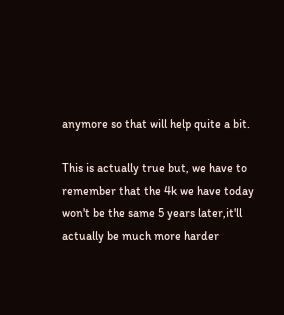anymore so that will help quite a bit.

This is actually true but, we have to remember that the 4k we have today won't be the same 5 years later,it'll actually be much more harder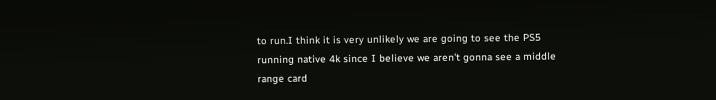to run.I think it is very unlikely we are going to see the PS5 running native 4k since I believe we aren't gonna see a middle range card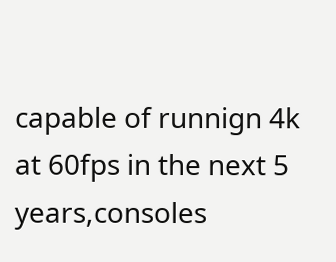capable of runnign 4k at 60fps in the next 5 years,consoles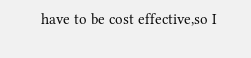have to be cost effective,so I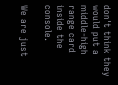don't think they would put a middle-high range card inside the console.

We are just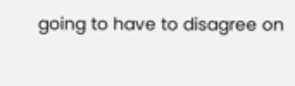going to have to disagree on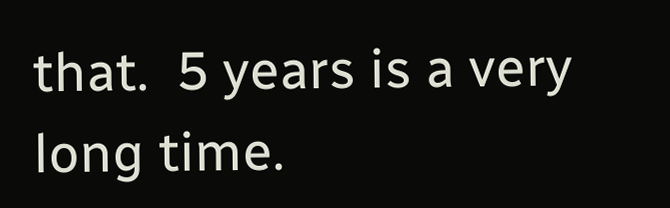that.  5 years is a very long time.